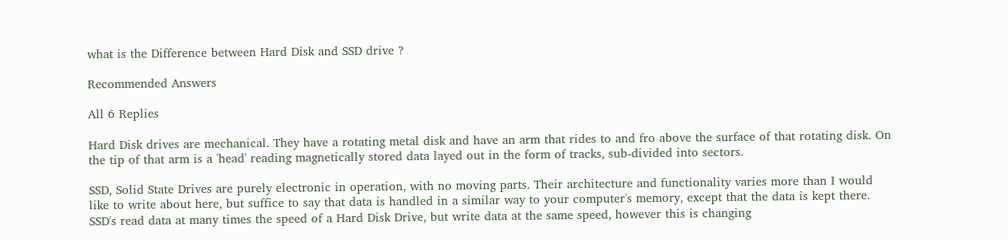what is the Difference between Hard Disk and SSD drive ?

Recommended Answers

All 6 Replies

Hard Disk drives are mechanical. They have a rotating metal disk and have an arm that rides to and fro above the surface of that rotating disk. On the tip of that arm is a 'head' reading magnetically stored data layed out in the form of tracks, sub-divided into sectors.

SSD, Solid State Drives are purely electronic in operation, with no moving parts. Their architecture and functionality varies more than I would like to write about here, but suffice to say that data is handled in a similar way to your computer's memory, except that the data is kept there. SSD's read data at many times the speed of a Hard Disk Drive, but write data at the same speed, however this is changing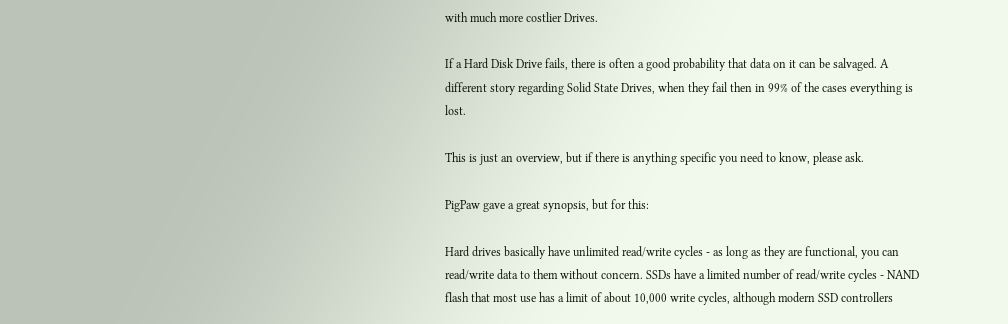with much more costlier Drives.

If a Hard Disk Drive fails, there is often a good probability that data on it can be salvaged. A different story regarding Solid State Drives, when they fail then in 99% of the cases everything is lost.

This is just an overview, but if there is anything specific you need to know, please ask.

PigPaw gave a great synopsis, but for this:

Hard drives basically have unlimited read/write cycles - as long as they are functional, you can read/write data to them without concern. SSDs have a limited number of read/write cycles - NAND flash that most use has a limit of about 10,000 write cycles, although modern SSD controllers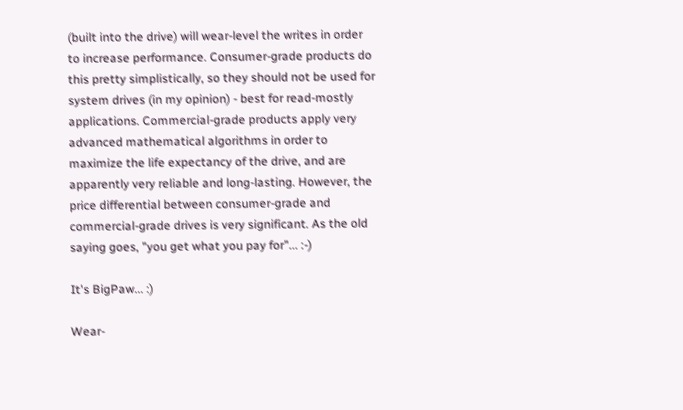(built into the drive) will wear-level the writes in order to increase performance. Consumer-grade products do this pretty simplistically, so they should not be used for system drives (in my opinion) - best for read-mostly applications. Commercial-grade products apply very advanced mathematical algorithms in order to maximize the life expectancy of the drive, and are apparently very reliable and long-lasting. However, the price differential between consumer-grade and commercial-grade drives is very significant. As the old saying goes, "you get what you pay for"... :-)

It's BigPaw... :)

Wear-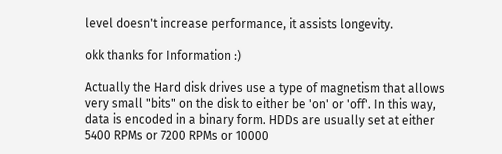level doesn't increase performance, it assists longevity.

okk thanks for Information :)

Actually the Hard disk drives use a type of magnetism that allows very small "bits" on the disk to either be 'on' or 'off'. In this way, data is encoded in a binary form. HDDs are usually set at either 5400 RPMs or 7200 RPMs or 10000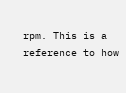rpm. This is a reference to how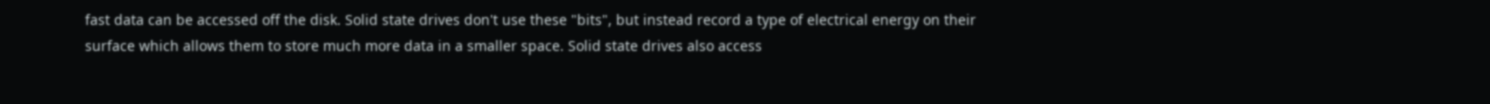fast data can be accessed off the disk. Solid state drives don't use these "bits", but instead record a type of electrical energy on their surface which allows them to store much more data in a smaller space. Solid state drives also access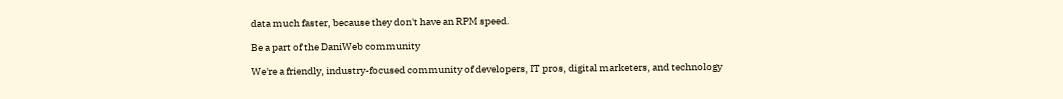data much faster, because they don't have an RPM speed.

Be a part of the DaniWeb community

We're a friendly, industry-focused community of developers, IT pros, digital marketers, and technology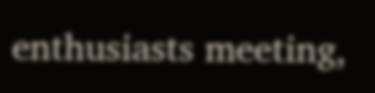enthusiasts meeting,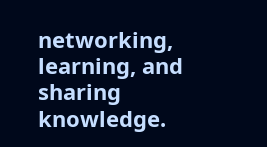networking, learning, and sharing knowledge.